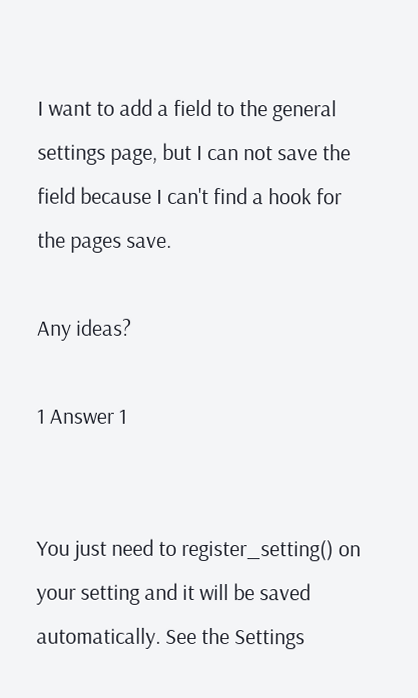I want to add a field to the general settings page, but I can not save the field because I can't find a hook for the pages save.

Any ideas?

1 Answer 1


You just need to register_setting() on your setting and it will be saved automatically. See the Settings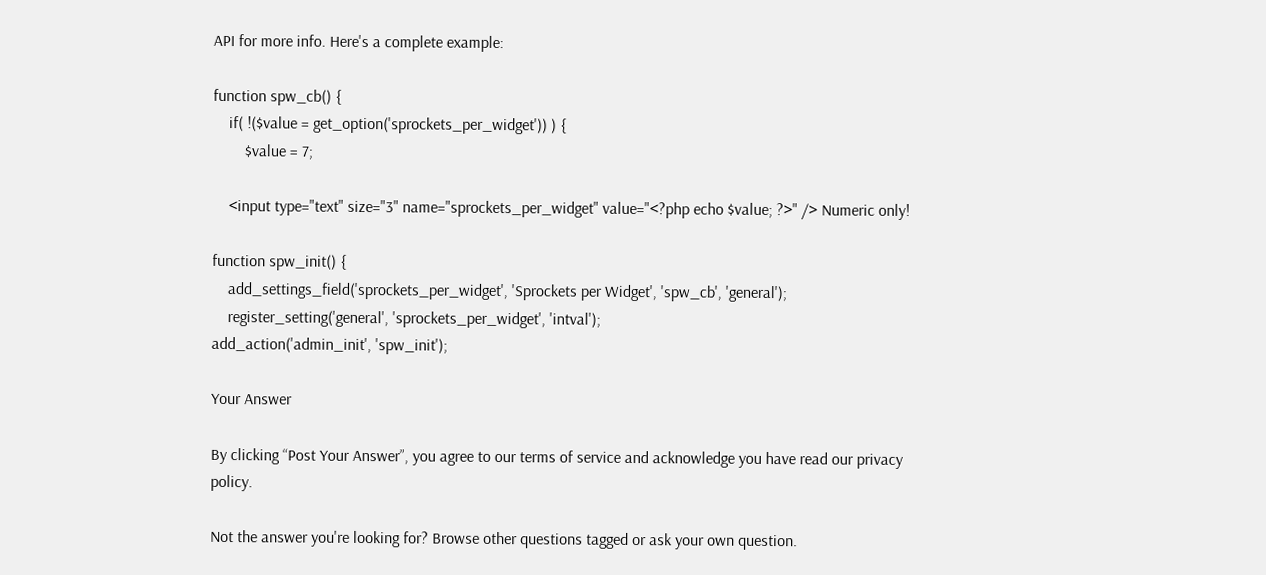API for more info. Here's a complete example:

function spw_cb() {
    if( !($value = get_option('sprockets_per_widget')) ) {
        $value = 7;

    <input type="text" size="3" name="sprockets_per_widget" value="<?php echo $value; ?>" /> Numeric only!

function spw_init() {
    add_settings_field('sprockets_per_widget', 'Sprockets per Widget', 'spw_cb', 'general');
    register_setting('general', 'sprockets_per_widget', 'intval');
add_action('admin_init', 'spw_init');

Your Answer

By clicking “Post Your Answer”, you agree to our terms of service and acknowledge you have read our privacy policy.

Not the answer you're looking for? Browse other questions tagged or ask your own question.